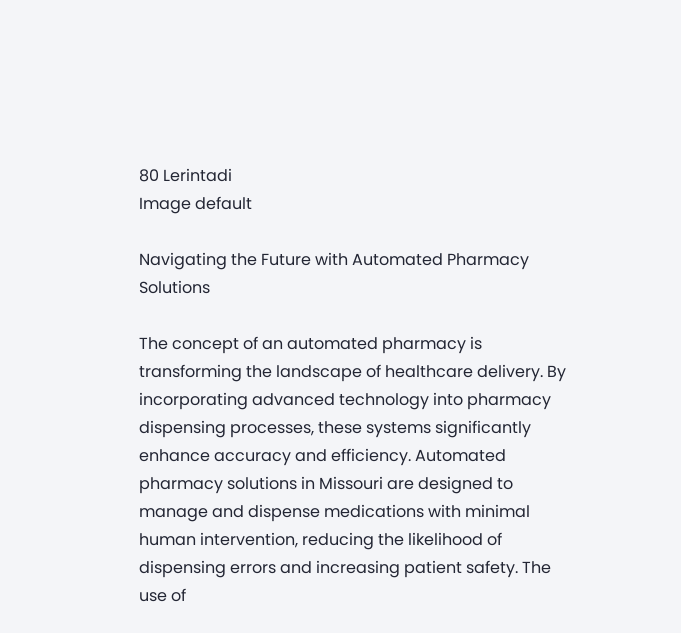80 Lerintadi
Image default

Navigating the Future with Automated Pharmacy Solutions

The concept of an automated pharmacy is transforming the landscape of healthcare delivery. By incorporating advanced technology into pharmacy dispensing processes, these systems significantly enhance accuracy and efficiency. Automated pharmacy solutions in Missouri are designed to manage and dispense medications with minimal human intervention, reducing the likelihood of dispensing errors and increasing patient safety. The use of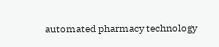automated pharmacy technology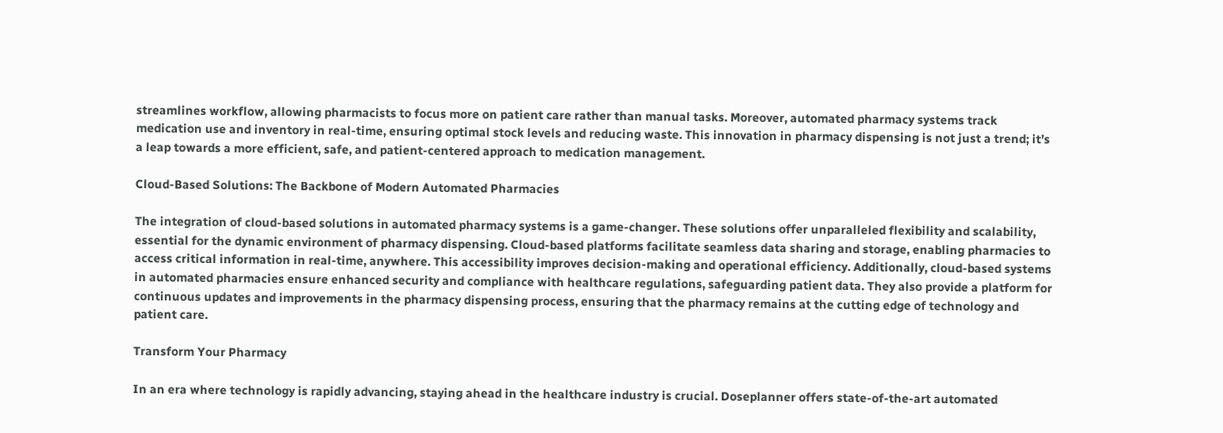streamlines workflow, allowing pharmacists to focus more on patient care rather than manual tasks. Moreover, automated pharmacy systems track medication use and inventory in real-time, ensuring optimal stock levels and reducing waste. This innovation in pharmacy dispensing is not just a trend; it’s a leap towards a more efficient, safe, and patient-centered approach to medication management.

Cloud-Based Solutions: The Backbone of Modern Automated Pharmacies

The integration of cloud-based solutions in automated pharmacy systems is a game-changer. These solutions offer unparalleled flexibility and scalability, essential for the dynamic environment of pharmacy dispensing. Cloud-based platforms facilitate seamless data sharing and storage, enabling pharmacies to access critical information in real-time, anywhere. This accessibility improves decision-making and operational efficiency. Additionally, cloud-based systems in automated pharmacies ensure enhanced security and compliance with healthcare regulations, safeguarding patient data. They also provide a platform for continuous updates and improvements in the pharmacy dispensing process, ensuring that the pharmacy remains at the cutting edge of technology and patient care.

Transform Your Pharmacy

In an era where technology is rapidly advancing, staying ahead in the healthcare industry is crucial. Doseplanner offers state-of-the-art automated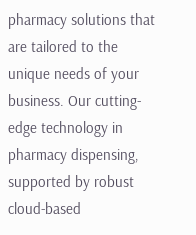pharmacy solutions that are tailored to the unique needs of your business. Our cutting-edge technology in pharmacy dispensing, supported by robust cloud-based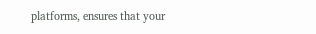platforms, ensures that your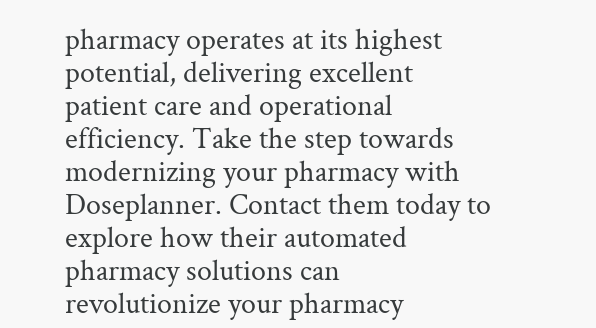pharmacy operates at its highest potential, delivering excellent patient care and operational efficiency. Take the step towards modernizing your pharmacy with Doseplanner. Contact them today to explore how their automated pharmacy solutions can revolutionize your pharmacy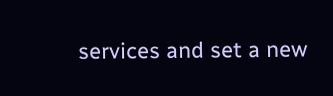services and set a new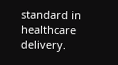standard in healthcare delivery.